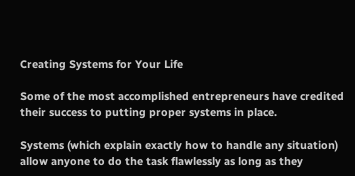Creating Systems for Your Life

Some of the most accomplished entrepreneurs have credited their success to putting proper systems in place.

Systems (which explain exactly how to handle any situation) allow anyone to do the task flawlessly as long as they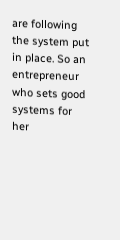are following the system put in place. So an entrepreneur who sets good systems for her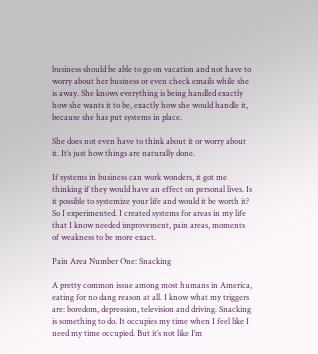business should be able to go on vacation and not have to worry about her business or even check emails while she is away. She knows everything is being handled exactly how she wants it to be, exactly how she would handle it, because she has put systems in place.

She does not even have to think about it or worry about it. It’s just how things are naturally done.

If systems in business can work wonders, it got me thinking if they would have an effect on personal lives. Is it possible to systemize your life and would it be worth it? So I experimented. I created systems for areas in my life that I know needed improvement, pain areas, moments of weakness to be more exact.

Pain Area Number One: Snacking

A pretty common issue among most humans in America, eating for no dang reason at all. I know what my triggers are: boredom, depression, television and driving. Snacking is something to do. It occupies my time when I feel like I need my time occupied. But it’s not like I’m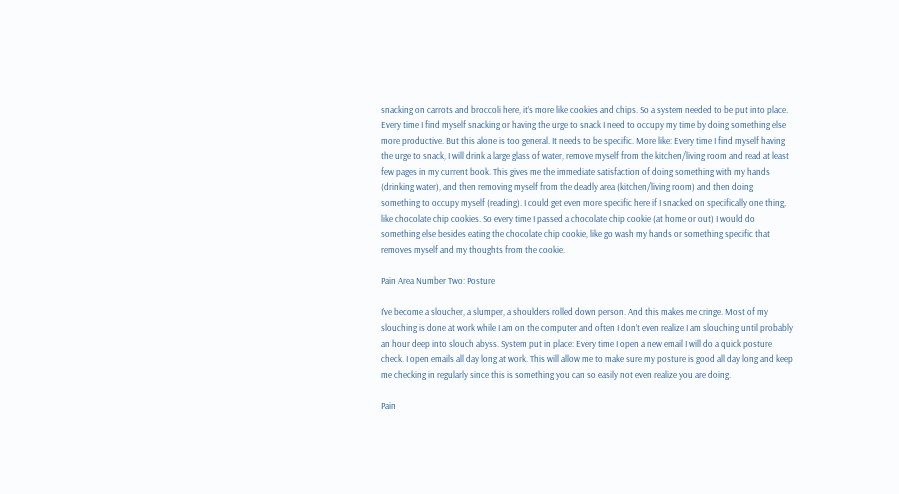snacking on carrots and broccoli here, it’s more like cookies and chips. So a system needed to be put into place. Every time I find myself snacking or having the urge to snack I need to occupy my time by doing something else more productive. But this alone is too general. It needs to be specific. More like: Every time I find myself having the urge to snack, I will drink a large glass of water, remove myself from the kitchen/living room and read at least few pages in my current book. This gives me the immediate satisfaction of doing something with my hands (drinking water), and then removing myself from the deadly area (kitchen/living room) and then doing something to occupy myself (reading). I could get even more specific here if I snacked on specifically one thing, like chocolate chip cookies. So every time I passed a chocolate chip cookie (at home or out) I would do something else besides eating the chocolate chip cookie, like go wash my hands or something specific that removes myself and my thoughts from the cookie.

Pain Area Number Two: Posture

I’ve become a sloucher, a slumper, a shoulders rolled down person. And this makes me cringe. Most of my slouching is done at work while I am on the computer and often I don’t even realize I am slouching until probably an hour deep into slouch abyss. System put in place: Every time I open a new email I will do a quick posture check. I open emails all day long at work. This will allow me to make sure my posture is good all day long and keep me checking in regularly since this is something you can so easily not even realize you are doing.

Pain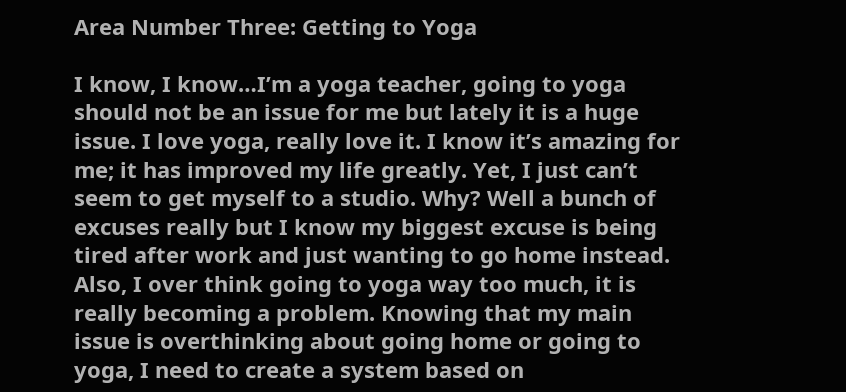Area Number Three: Getting to Yoga

I know, I know…I’m a yoga teacher, going to yoga should not be an issue for me but lately it is a huge issue. I love yoga, really love it. I know it’s amazing for me; it has improved my life greatly. Yet, I just can’t seem to get myself to a studio. Why? Well a bunch of excuses really but I know my biggest excuse is being tired after work and just wanting to go home instead. Also, I over think going to yoga way too much, it is really becoming a problem. Knowing that my main issue is overthinking about going home or going to yoga, I need to create a system based on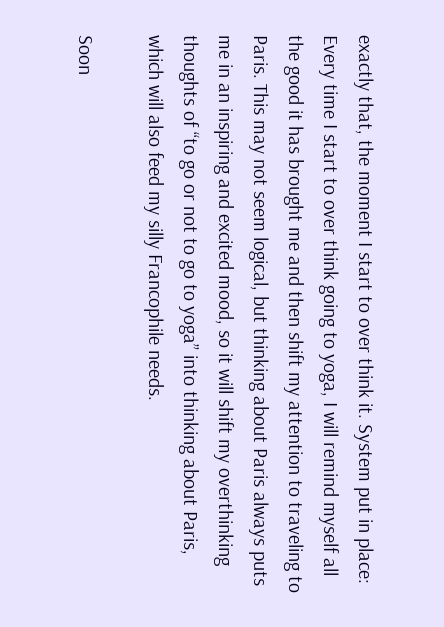exactly that, the moment I start to over think it. System put in place: Every time I start to over think going to yoga, I will remind myself all the good it has brought me and then shift my attention to traveling to Paris. This may not seem logical, but thinking about Paris always puts me in an inspiring and excited mood, so it will shift my overthinking thoughts of “to go or not to go to yoga” into thinking about Paris, which will also feed my silly Francophile needs.

Soon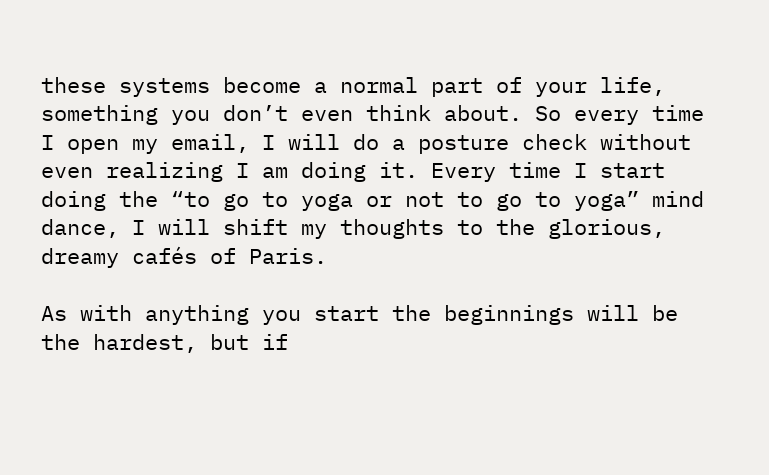these systems become a normal part of your life, something you don’t even think about. So every time I open my email, I will do a posture check without even realizing I am doing it. Every time I start doing the “to go to yoga or not to go to yoga” mind dance, I will shift my thoughts to the glorious, dreamy cafés of Paris.

As with anything you start the beginnings will be the hardest, but if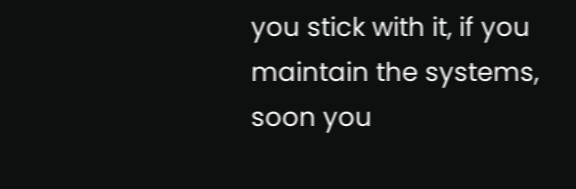you stick with it, if you maintain the systems, soon you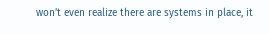won’t even realize there are systems in place, it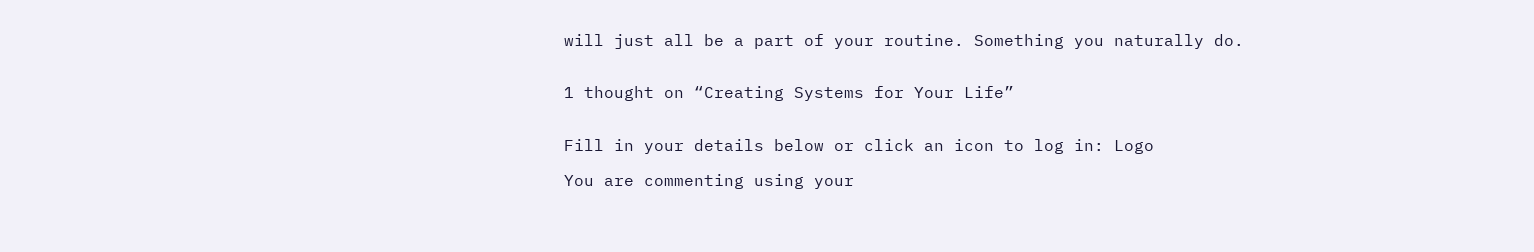will just all be a part of your routine. Something you naturally do.


1 thought on “Creating Systems for Your Life”


Fill in your details below or click an icon to log in: Logo

You are commenting using your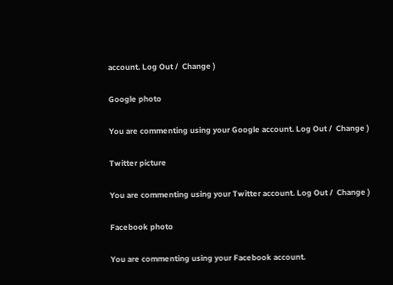account. Log Out /  Change )

Google photo

You are commenting using your Google account. Log Out /  Change )

Twitter picture

You are commenting using your Twitter account. Log Out /  Change )

Facebook photo

You are commenting using your Facebook account.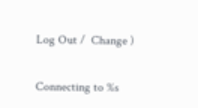Log Out /  Change )

Connecting to %s